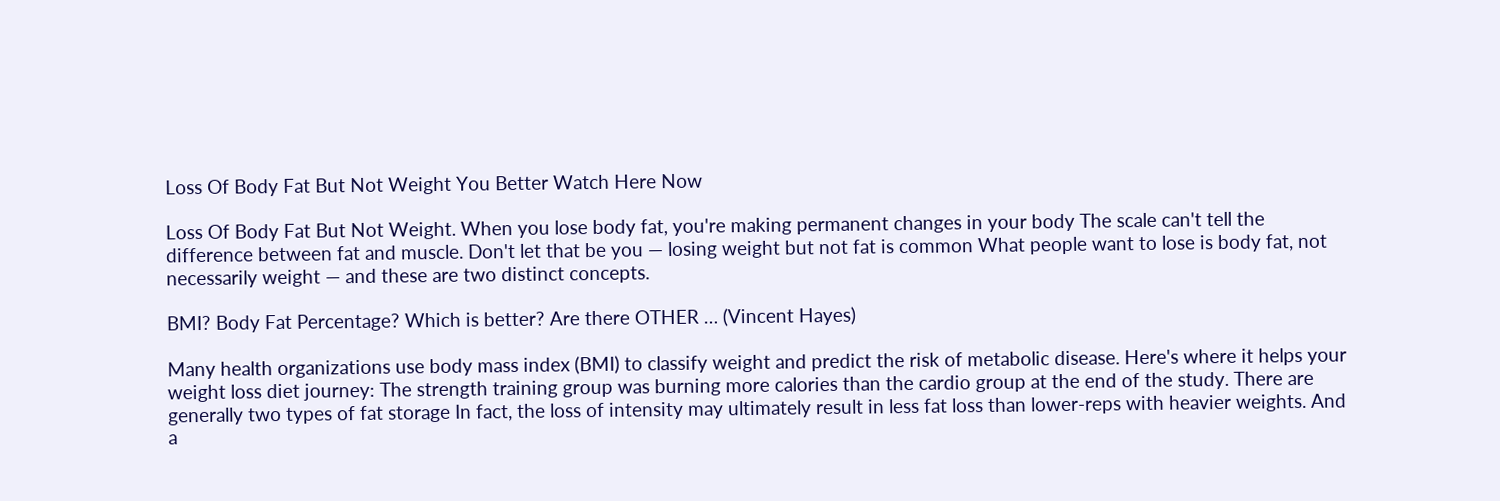Loss Of Body Fat But Not Weight You Better Watch Here Now

Loss Of Body Fat But Not Weight. When you lose body fat, you're making permanent changes in your body The scale can't tell the difference between fat and muscle. Don't let that be you — losing weight but not fat is common What people want to lose is body fat, not necessarily weight — and these are two distinct concepts.

BMI? Body Fat Percentage? Which is better? Are there OTHER … (Vincent Hayes)

Many health organizations use body mass index (BMI) to classify weight and predict the risk of metabolic disease. Here's where it helps your weight loss diet journey: The strength training group was burning more calories than the cardio group at the end of the study. There are generally two types of fat storage In fact, the loss of intensity may ultimately result in less fat loss than lower-reps with heavier weights. And a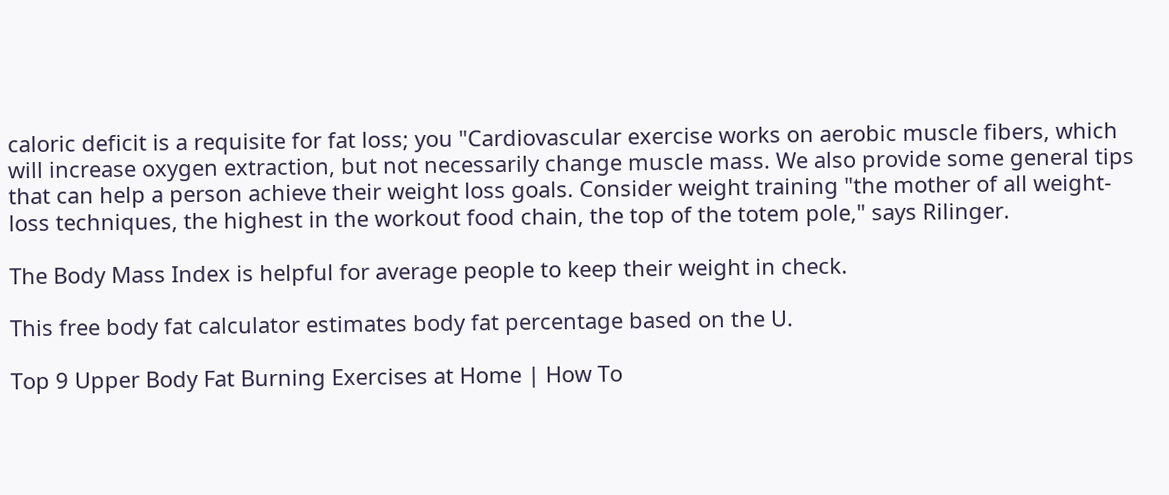caloric deficit is a requisite for fat loss; you "Cardiovascular exercise works on aerobic muscle fibers, which will increase oxygen extraction, but not necessarily change muscle mass. We also provide some general tips that can help a person achieve their weight loss goals. Consider weight training "the mother of all weight-loss techniques, the highest in the workout food chain, the top of the totem pole," says Rilinger.

The Body Mass Index is helpful for average people to keep their weight in check.

This free body fat calculator estimates body fat percentage based on the U.

Top 9 Upper Body Fat Burning Exercises at Home | How To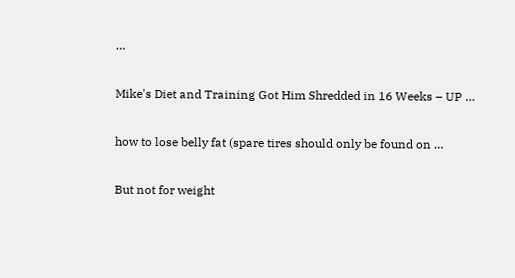…

Mike's Diet and Training Got Him Shredded in 16 Weeks – UP …

how to lose belly fat (spare tires should only be found on …

But not for weight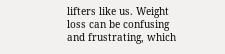lifters like us. Weight loss can be confusing and frustrating, which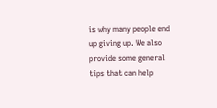is why many people end up giving up. We also provide some general tips that can help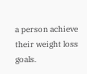a person achieve their weight loss goals.